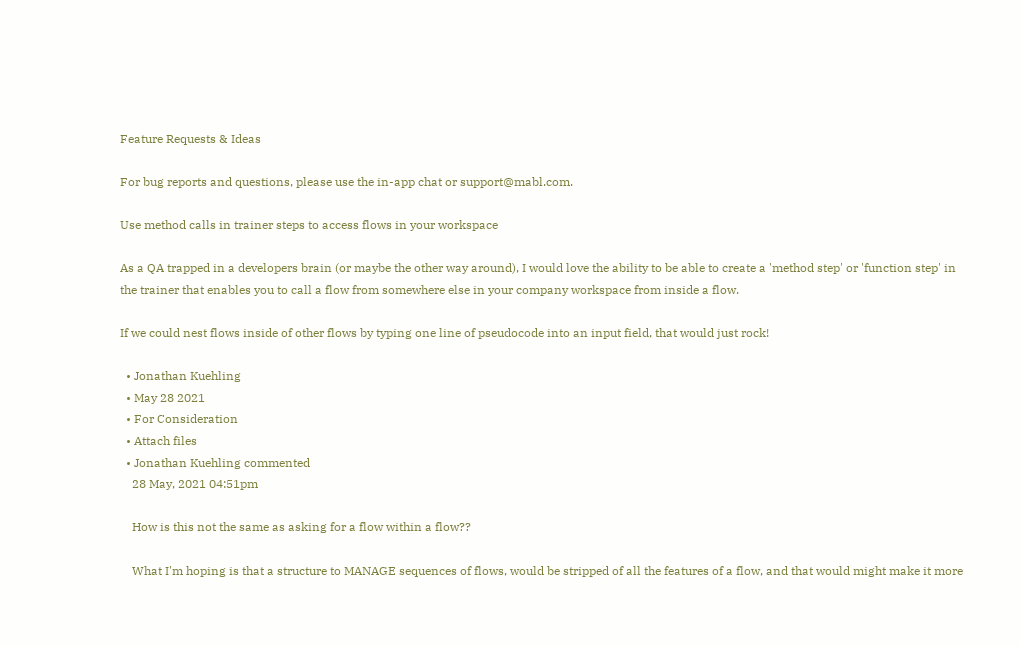Feature Requests & Ideas

For bug reports and questions, please use the in-app chat or support@mabl.com.

Use method calls in trainer steps to access flows in your workspace

As a QA trapped in a developers brain (or maybe the other way around), I would love the ability to be able to create a 'method step' or 'function step' in the trainer that enables you to call a flow from somewhere else in your company workspace from inside a flow.

If we could nest flows inside of other flows by typing one line of pseudocode into an input field, that would just rock!

  • Jonathan Kuehling
  • May 28 2021
  • For Consideration
  • Attach files
  • Jonathan Kuehling commented
    28 May, 2021 04:51pm

    How is this not the same as asking for a flow within a flow??

    What I'm hoping is that a structure to MANAGE sequences of flows, would be stripped of all the features of a flow, and that would might make it more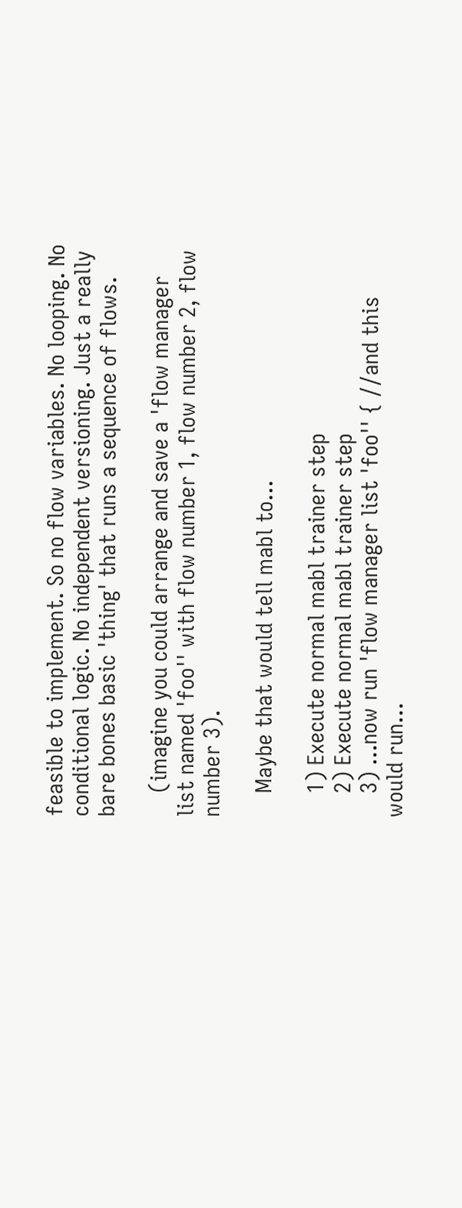feasible to implement. So no flow variables. No looping. No conditional logic. No independent versioning. Just a really bare bones basic 'thing' that runs a sequence of flows.

    (imagine you could arrange and save a 'flow manager list named 'foo'' with flow number 1, flow number 2, flow number 3).

    Maybe that would tell mabl to...

    1) Execute normal mabl trainer step
    2) Execute normal mabl trainer step
    3) ...now run 'flow manager list 'foo'' { //and this would run...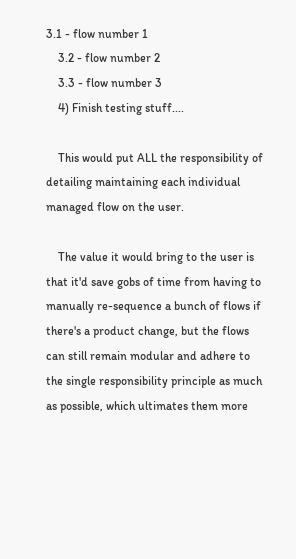3.1 - flow number 1
    3.2 - flow number 2
    3.3 - flow number 3
    4) Finish testing stuff....

    This would put ALL the responsibility of detailing maintaining each individual managed flow on the user.

    The value it would bring to the user is that it'd save gobs of time from having to manually re-sequence a bunch of flows if there's a product change, but the flows can still remain modular and adhere to the single responsibility principle as much as possible, which ultimates them more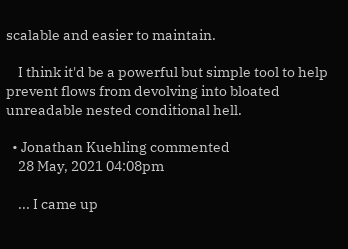scalable and easier to maintain.

    I think it'd be a powerful but simple tool to help prevent flows from devolving into bloated unreadable nested conditional hell.

  • Jonathan Kuehling commented
    28 May, 2021 04:08pm

    ... I came up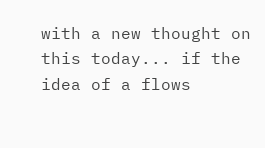with a new thought on this today... if the idea of a flows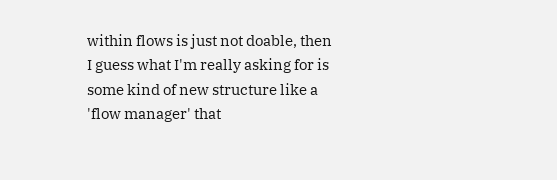within flows is just not doable, then I guess what I'm really asking for is some kind of new structure like a 'flow manager' that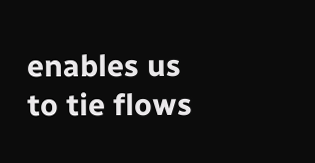enables us to tie flows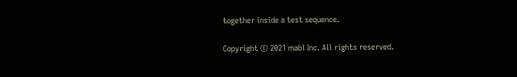together inside a test sequence.

Copyright © 2021 mabl Inc. All rights reserved.